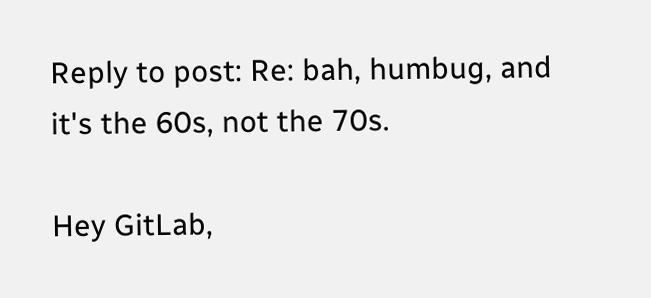Reply to post: Re: bah, humbug, and it's the 60s, not the 70s.

Hey GitLab,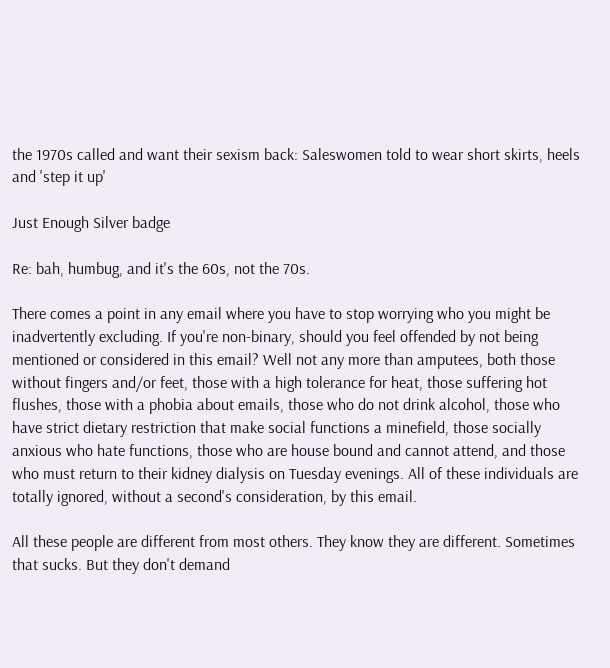the 1970s called and want their sexism back: Saleswomen told to wear short skirts, heels and 'step it up'

Just Enough Silver badge

Re: bah, humbug, and it's the 60s, not the 70s.

There comes a point in any email where you have to stop worrying who you might be inadvertently excluding. If you're non-binary, should you feel offended by not being mentioned or considered in this email? Well not any more than amputees, both those without fingers and/or feet, those with a high tolerance for heat, those suffering hot flushes, those with a phobia about emails, those who do not drink alcohol, those who have strict dietary restriction that make social functions a minefield, those socially anxious who hate functions, those who are house bound and cannot attend, and those who must return to their kidney dialysis on Tuesday evenings. All of these individuals are totally ignored, without a second's consideration, by this email.

All these people are different from most others. They know they are different. Sometimes that sucks. But they don't demand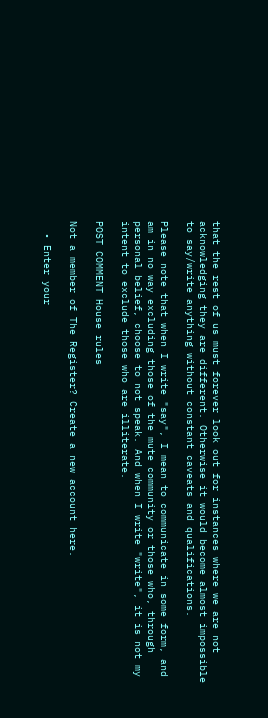that the rest of us must forever look out for instances where we are not acknowledging they are different. Otherwise it would become almost impossible to say/write anything without constant caveats and qualifications.

Please note that when I write "say", I mean to communicate in some form, and am in no way excluding those of the mute community or those who, through personal belief, choose to not speak. And when I write "write", it is not my intent to exclude those who are illiterate.

POST COMMENT House rules

Not a member of The Register? Create a new account here.

  • Enter your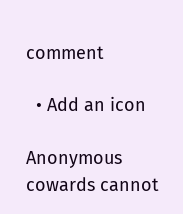comment

  • Add an icon

Anonymous cowards cannot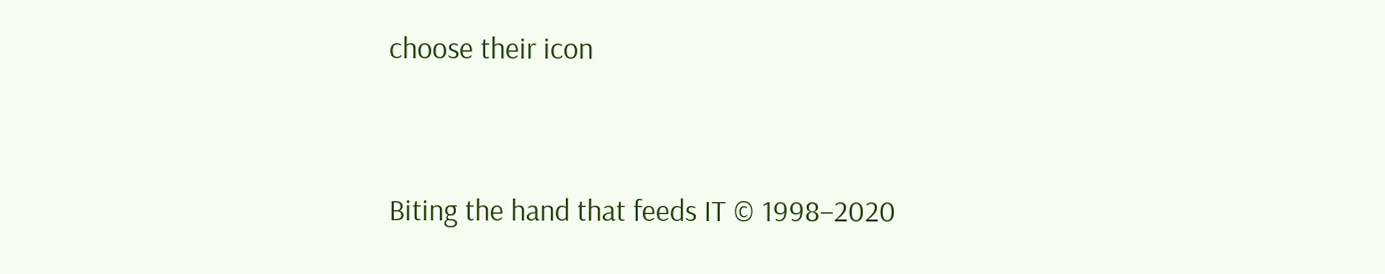choose their icon


Biting the hand that feeds IT © 1998–2020